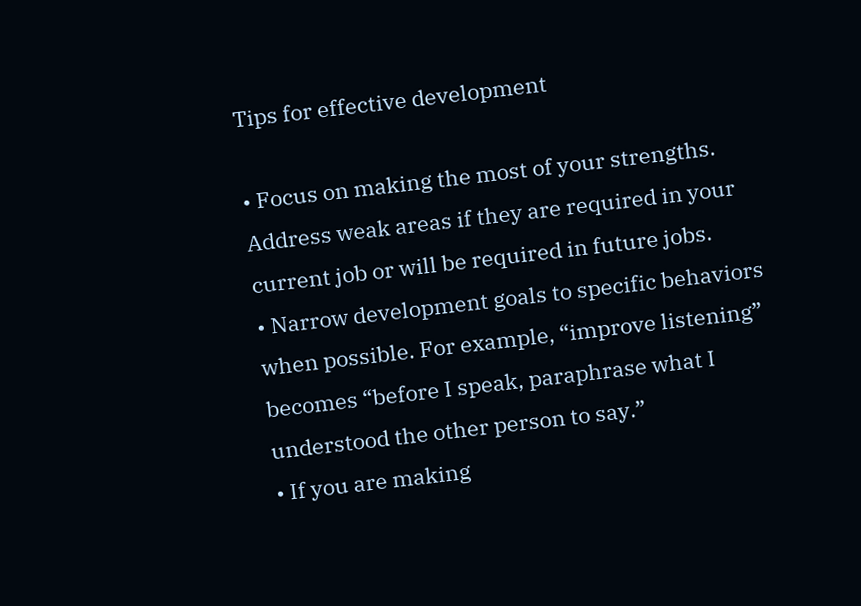Tips for effective development

• Focus on making the most of your strengths. Address weak areas if they are required in your current job or will be required in future jobs.
• Narrow development goals to specific behaviors when possible. For example, “improve listening” becomes “before I speak, paraphrase what I understood the other person to say.”
• If you are making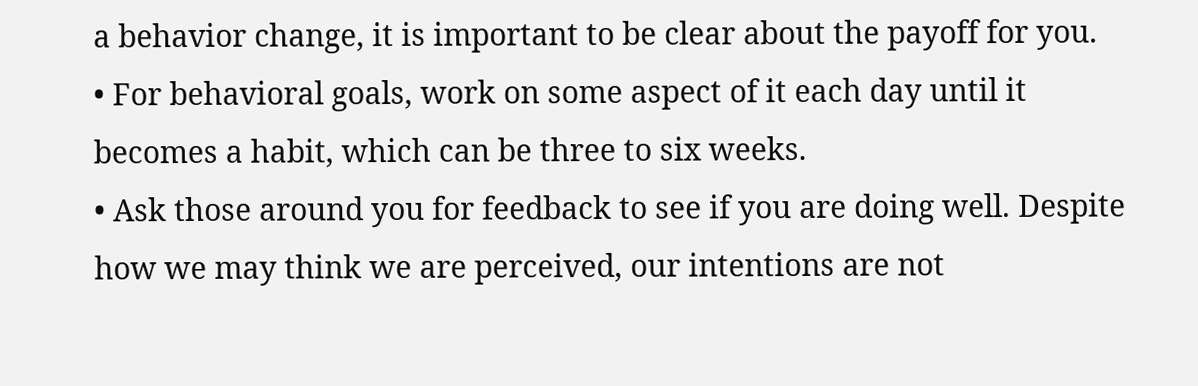a behavior change, it is important to be clear about the payoff for you.
• For behavioral goals, work on some aspect of it each day until it becomes a habit, which can be three to six weeks.
• Ask those around you for feedback to see if you are doing well. Despite how we may think we are perceived, our intentions are not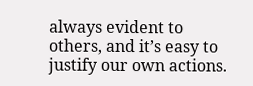always evident to others, and it’s easy to justify our own actions.